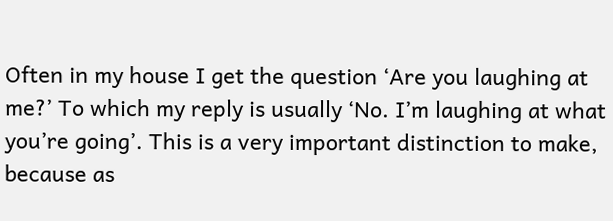Often in my house I get the question ‘Are you laughing at me?’ To which my reply is usually ‘No. I’m laughing at what you’re going’. This is a very important distinction to make, because as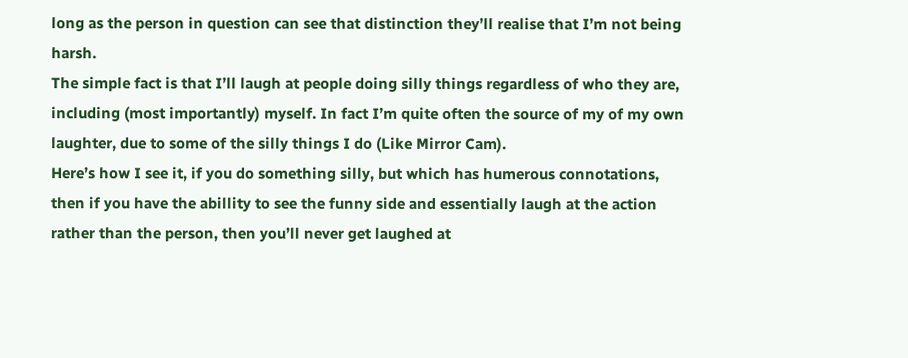long as the person in question can see that distinction they’ll realise that I’m not being harsh.
The simple fact is that I’ll laugh at people doing silly things regardless of who they are, including (most importantly) myself. In fact I’m quite often the source of my of my own laughter, due to some of the silly things I do (Like Mirror Cam).
Here’s how I see it, if you do something silly, but which has humerous connotations, then if you have the abillity to see the funny side and essentially laugh at the action rather than the person, then you’ll never get laughed at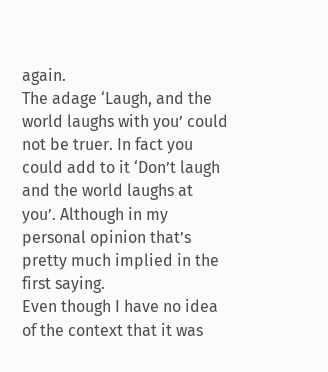again.
The adage ‘Laugh, and the world laughs with you’ could not be truer. In fact you could add to it ‘Don’t laugh and the world laughs at you’. Although in my personal opinion that’s pretty much implied in the first saying.
Even though I have no idea of the context that it was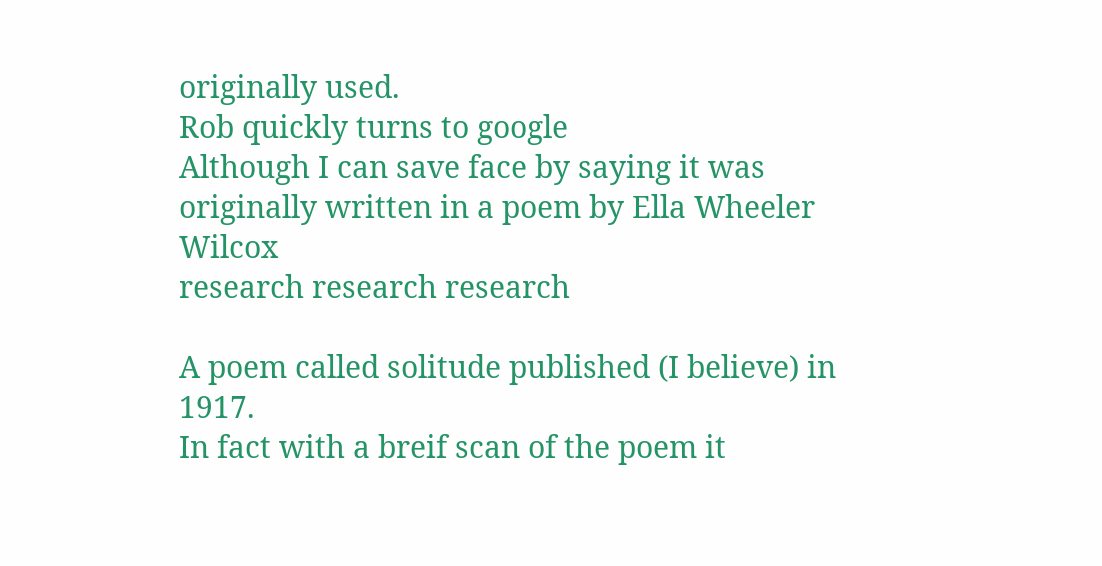originally used.
Rob quickly turns to google
Although I can save face by saying it was originally written in a poem by Ella Wheeler Wilcox
research research research

A poem called solitude published (I believe) in 1917.
In fact with a breif scan of the poem it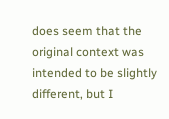does seem that the original context was intended to be slightly different, but I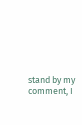stand by my comment, I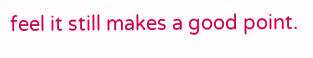feel it still makes a good point.